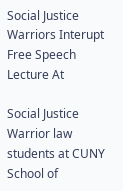Social Justice Warriors Interupt Free Speech Lecture At

Social Justice Warrior law students at CUNY School of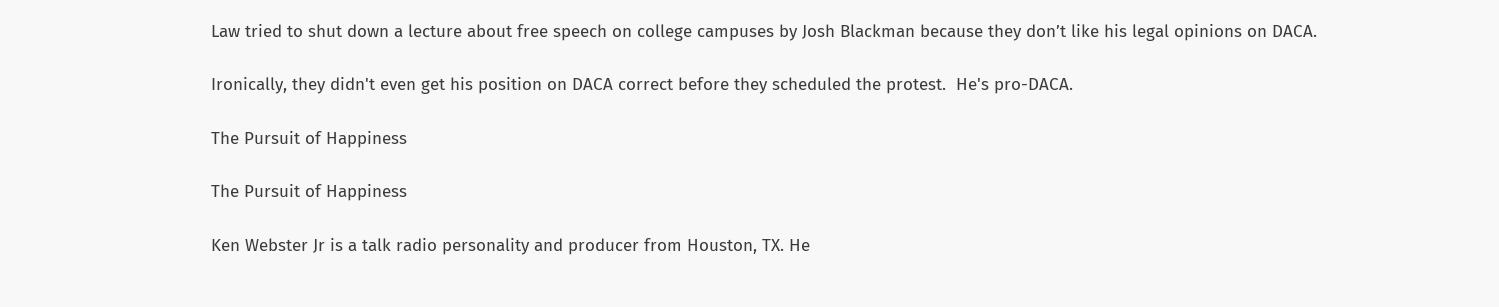Law tried to shut down a lecture about free speech on college campuses by Josh Blackman because they don’t like his legal opinions on DACA.

Ironically, they didn't even get his position on DACA correct before they scheduled the protest.  He's pro-DACA.

The Pursuit of Happiness

The Pursuit of Happiness

Ken Webster Jr is a talk radio personality and producer from Houston, TX. He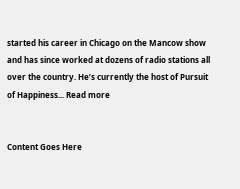started his career in Chicago on the Mancow show and has since worked at dozens of radio stations all over the country. He’s currently the host of Pursuit of Happiness... Read more


Content Goes Here